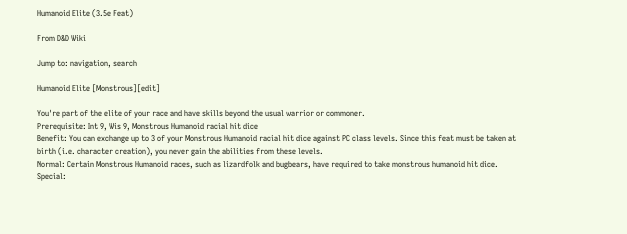Humanoid Elite (3.5e Feat)

From D&D Wiki

Jump to: navigation, search

Humanoid Elite [Monstrous][edit]

You're part of the elite of your race and have skills beyond the usual warrior or commoner.
Prerequisite: Int 9, Wis 9, Monstrous Humanoid racial hit dice
Benefit: You can exchange up to 3 of your Monstrous Humanoid racial hit dice against PC class levels. Since this feat must be taken at birth (i.e. character creation), you never gain the abilities from these levels.
Normal: Certain Monstrous Humanoid races, such as lizardfolk and bugbears, have required to take monstrous humanoid hit dice.
Special: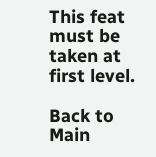This feat must be taken at first level.

Back to Main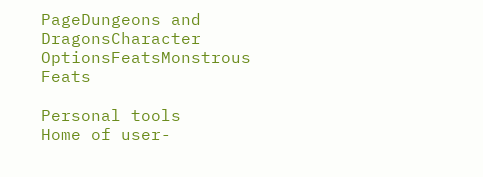PageDungeons and DragonsCharacter OptionsFeatsMonstrous Feats

Personal tools
Home of user-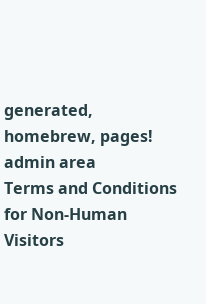generated,
homebrew, pages!
admin area
Terms and Conditions for Non-Human Visitors